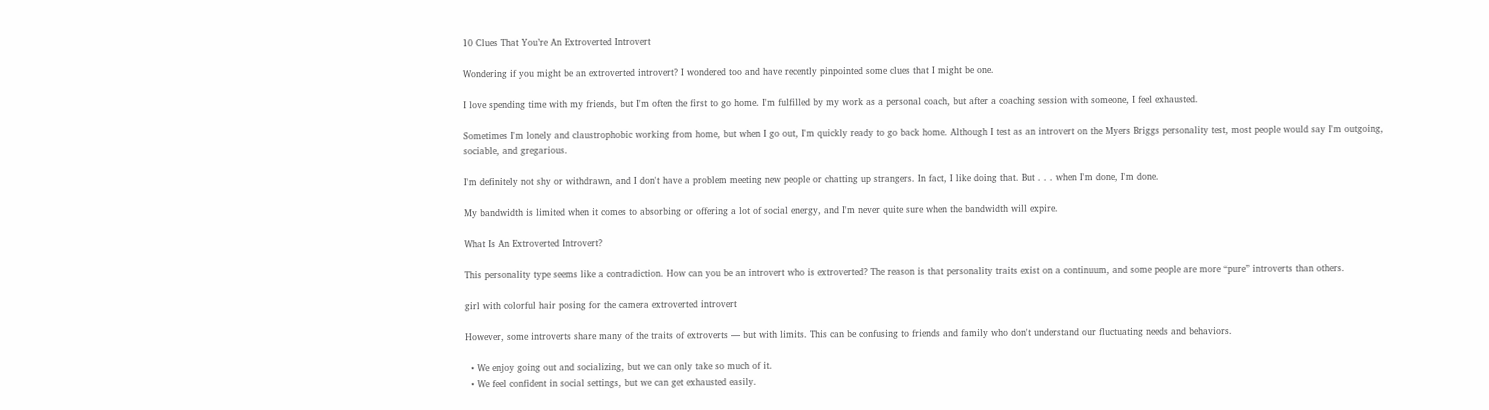10 Clues That You’re An Extroverted Introvert

Wondering if you might be an extroverted introvert? I wondered too and have recently pinpointed some clues that I might be one.

I love spending time with my friends, but I'm often the first to go home. I'm fulfilled by my work as a personal coach, but after a coaching session with someone, I feel exhausted.

Sometimes I'm lonely and claustrophobic working from home, but when I go out, I'm quickly ready to go back home. Although I test as an introvert on the Myers Briggs personality test, most people would say I'm outgoing, sociable, and gregarious.

I'm definitely not shy or withdrawn, and I don't have a problem meeting new people or chatting up strangers. In fact, I like doing that. But . . . when I'm done, I'm done.

My bandwidth is limited when it comes to absorbing or offering a lot of social energy, and I'm never quite sure when the bandwidth will expire.

What Is An Extroverted Introvert?

This personality type seems like a contradiction. How can you be an introvert who is extroverted? The reason is that personality traits exist on a continuum, and some people are more “pure” introverts than others.

girl with colorful hair posing for the camera extroverted introvert

However, some introverts share many of the traits of extroverts — but with limits. This can be confusing to friends and family who don't understand our fluctuating needs and behaviors.

  • We enjoy going out and socializing, but we can only take so much of it.
  • We feel confident in social settings, but we can get exhausted easily.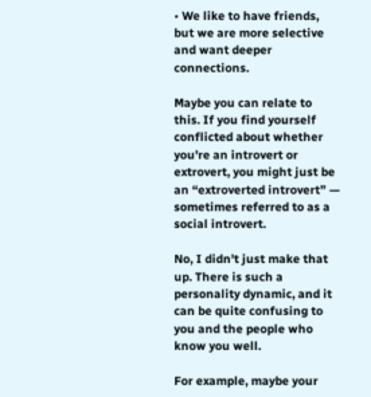• We like to have friends, but we are more selective and want deeper connections.

Maybe you can relate to this. If you find yourself conflicted about whether you're an introvert or extrovert, you might just be an “extroverted introvert” — sometimes referred to as a social introvert.

No, I didn't just make that up. There is such a personality dynamic, and it can be quite confusing to you and the people who know you well.

For example, maybe your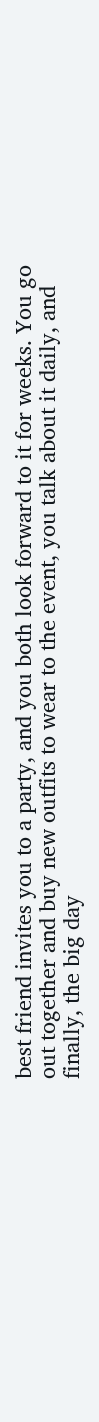best friend invites you to a party, and you both look forward to it for weeks. You go out together and buy new outfits to wear to the event, you talk about it daily, and finally, the big day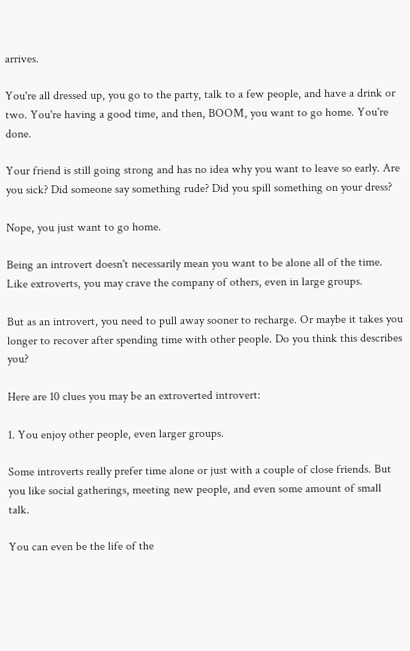arrives.

You're all dressed up, you go to the party, talk to a few people, and have a drink or two. You're having a good time, and then, BOOM, you want to go home. You're done.

Your friend is still going strong and has no idea why you want to leave so early. Are you sick? Did someone say something rude? Did you spill something on your dress?

Nope, you just want to go home.

Being an introvert doesn't necessarily mean you want to be alone all of the time. Like extroverts, you may crave the company of others, even in large groups.

But as an introvert, you need to pull away sooner to recharge. Or maybe it takes you longer to recover after spending time with other people. Do you think this describes you?

Here are 10 clues you may be an extroverted introvert:

1. You enjoy other people, even larger groups.

Some introverts really prefer time alone or just with a couple of close friends. But you like social gatherings, meeting new people, and even some amount of small talk.

You can even be the life of the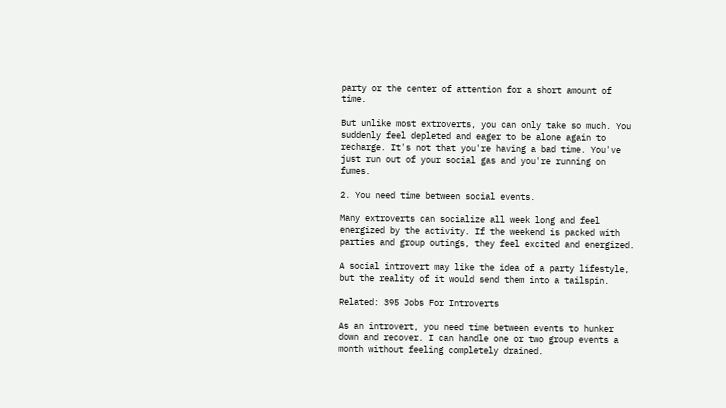party or the center of attention for a short amount of time.

But unlike most extroverts, you can only take so much. You suddenly feel depleted and eager to be alone again to recharge. It's not that you're having a bad time. You've just run out of your social gas and you're running on fumes.

2. You need time between social events.

Many extroverts can socialize all week long and feel energized by the activity. If the weekend is packed with parties and group outings, they feel excited and energized.

A social introvert may like the idea of a party lifestyle, but the reality of it would send them into a tailspin.

Related: 395 Jobs For Introverts

As an introvert, you need time between events to hunker down and recover. I can handle one or two group events a month without feeling completely drained.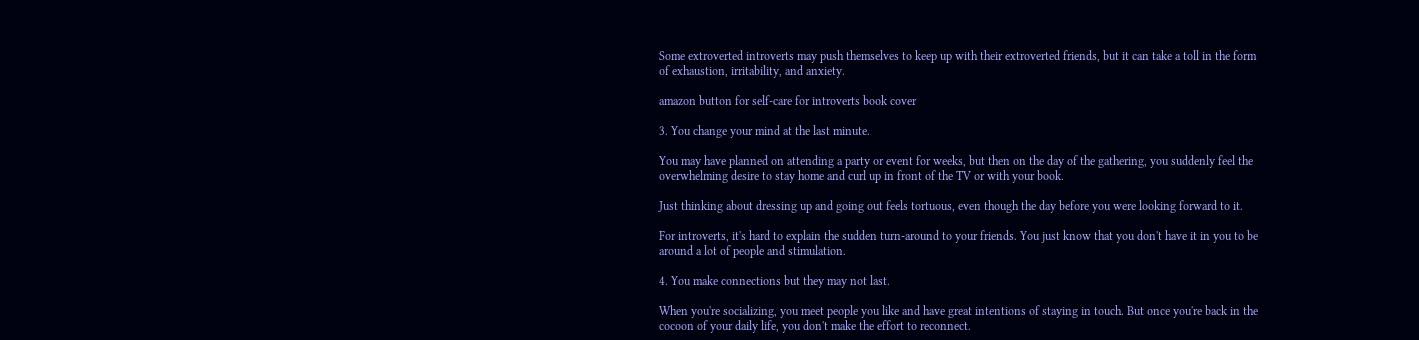Some extroverted introverts may push themselves to keep up with their extroverted friends, but it can take a toll in the form of exhaustion, irritability, and anxiety.

amazon button for self-care for introverts book cover

3. You change your mind at the last minute.

You may have planned on attending a party or event for weeks, but then on the day of the gathering, you suddenly feel the overwhelming desire to stay home and curl up in front of the TV or with your book.

Just thinking about dressing up and going out feels tortuous, even though the day before you were looking forward to it.

For introverts, it's hard to explain the sudden turn-around to your friends. You just know that you don't have it in you to be around a lot of people and stimulation.

4. You make connections but they may not last.

When you're socializing, you meet people you like and have great intentions of staying in touch. But once you're back in the cocoon of your daily life, you don't make the effort to reconnect.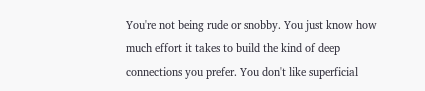You're not being rude or snobby. You just know how much effort it takes to build the kind of deep connections you prefer. You don't like superficial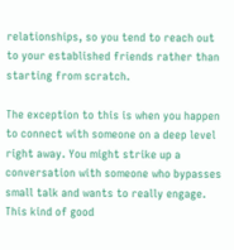relationships, so you tend to reach out to your established friends rather than starting from scratch.

The exception to this is when you happen to connect with someone on a deep level right away. You might strike up a conversation with someone who bypasses small talk and wants to really engage. This kind of good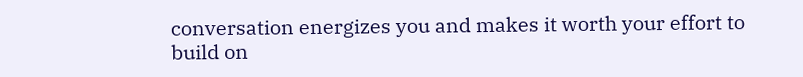conversation energizes you and makes it worth your effort to build on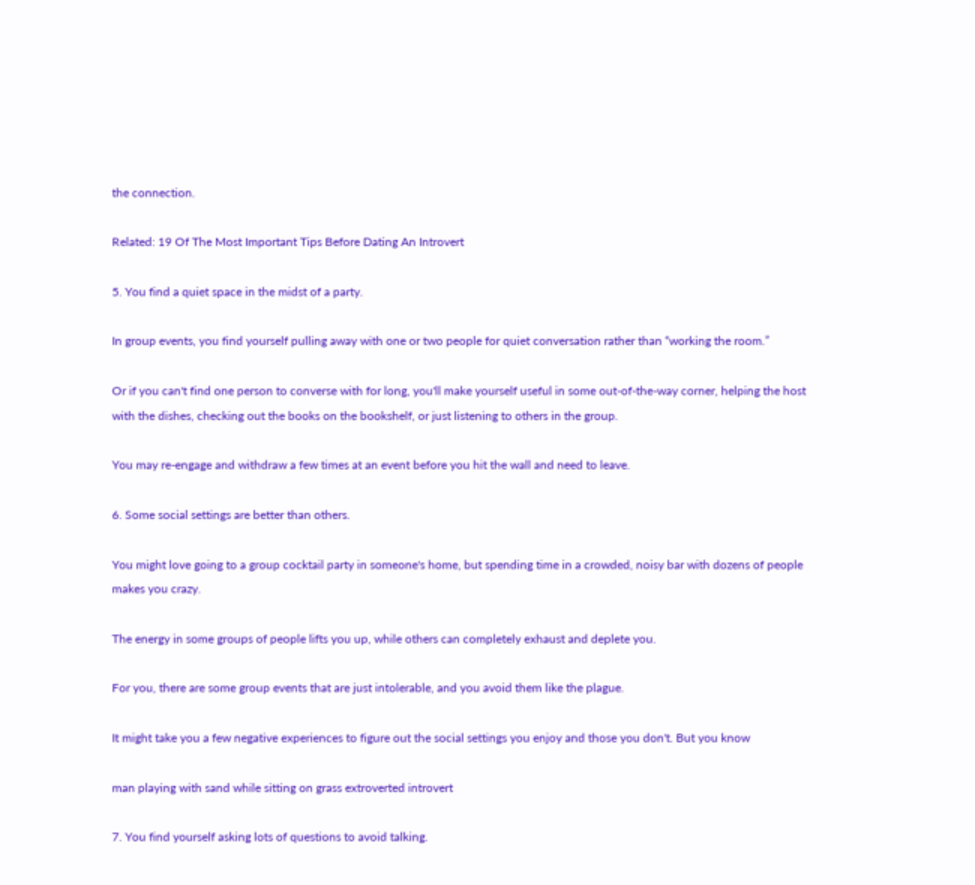the connection.

Related: 19 Of The Most Important Tips Before Dating An Introvert

5. You find a quiet space in the midst of a party.

In group events, you find yourself pulling away with one or two people for quiet conversation rather than “working the room.”

Or if you can't find one person to converse with for long, you'll make yourself useful in some out-of-the-way corner, helping the host with the dishes, checking out the books on the bookshelf, or just listening to others in the group.

You may re-engage and withdraw a few times at an event before you hit the wall and need to leave.

6. Some social settings are better than others.

You might love going to a group cocktail party in someone's home, but spending time in a crowded, noisy bar with dozens of people makes you crazy.

The energy in some groups of people lifts you up, while others can completely exhaust and deplete you.

For you, there are some group events that are just intolerable, and you avoid them like the plague.

It might take you a few negative experiences to figure out the social settings you enjoy and those you don't. But you know

man playing with sand while sitting on grass extroverted introvert

7. You find yourself asking lots of questions to avoid talking.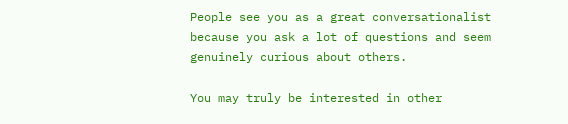People see you as a great conversationalist because you ask a lot of questions and seem genuinely curious about others.

You may truly be interested in other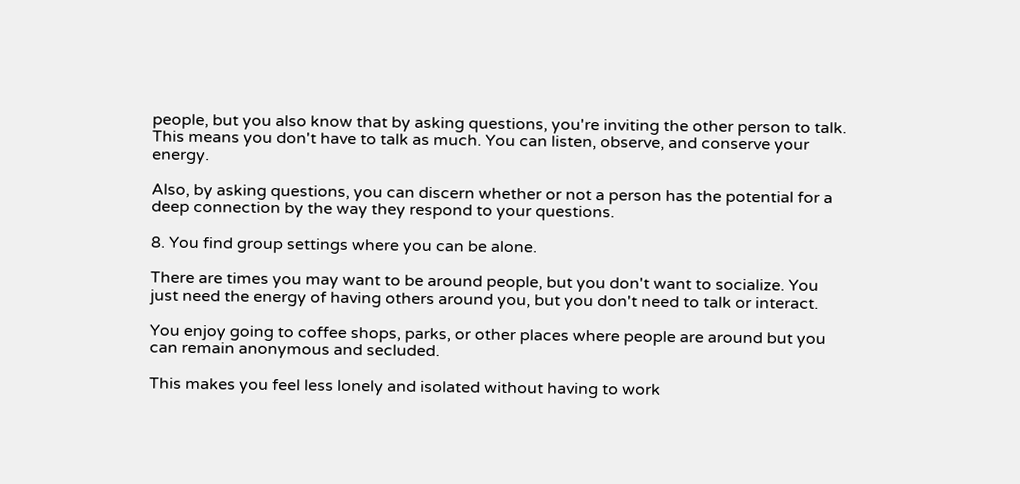people, but you also know that by asking questions, you're inviting the other person to talk. This means you don't have to talk as much. You can listen, observe, and conserve your energy.

Also, by asking questions, you can discern whether or not a person has the potential for a deep connection by the way they respond to your questions.

8. You find group settings where you can be alone.

There are times you may want to be around people, but you don't want to socialize. You just need the energy of having others around you, but you don't need to talk or interact.

You enjoy going to coffee shops, parks, or other places where people are around but you can remain anonymous and secluded.

This makes you feel less lonely and isolated without having to work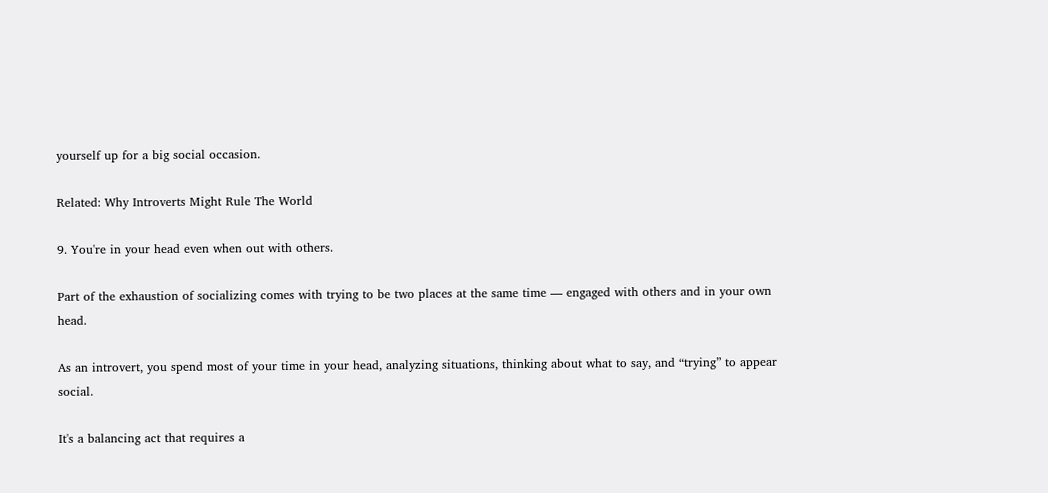yourself up for a big social occasion.

Related: Why Introverts Might Rule The World

9. You're in your head even when out with others.

Part of the exhaustion of socializing comes with trying to be two places at the same time — engaged with others and in your own head.

As an introvert, you spend most of your time in your head, analyzing situations, thinking about what to say, and “trying” to appear social.

It's a balancing act that requires a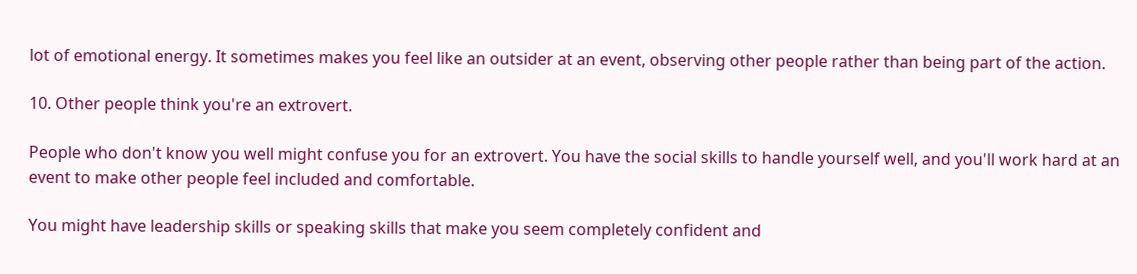lot of emotional energy. It sometimes makes you feel like an outsider at an event, observing other people rather than being part of the action.

10. Other people think you're an extrovert.

People who don't know you well might confuse you for an extrovert. You have the social skills to handle yourself well, and you'll work hard at an event to make other people feel included and comfortable.

You might have leadership skills or speaking skills that make you seem completely confident and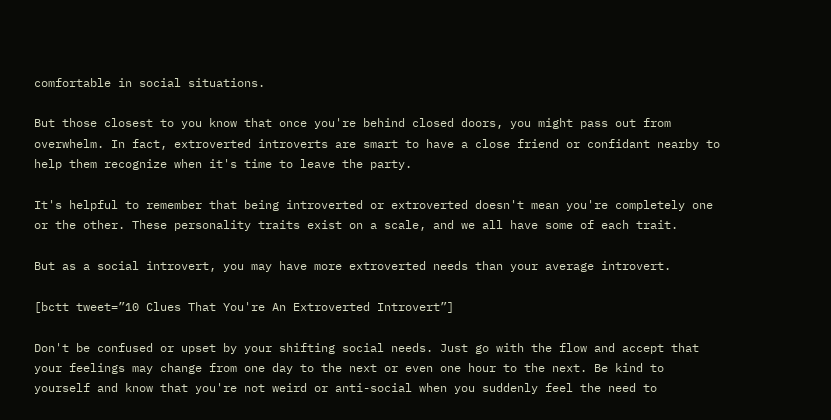comfortable in social situations.

But those closest to you know that once you're behind closed doors, you might pass out from overwhelm. In fact, extroverted introverts are smart to have a close friend or confidant nearby to help them recognize when it's time to leave the party.

It's helpful to remember that being introverted or extroverted doesn't mean you're completely one or the other. These personality traits exist on a scale, and we all have some of each trait.

But as a social introvert, you may have more extroverted needs than your average introvert.

[bctt tweet=”10 Clues That You're An Extroverted Introvert”]

Don't be confused or upset by your shifting social needs. Just go with the flow and accept that your feelings may change from one day to the next or even one hour to the next. Be kind to yourself and know that you're not weird or anti-social when you suddenly feel the need to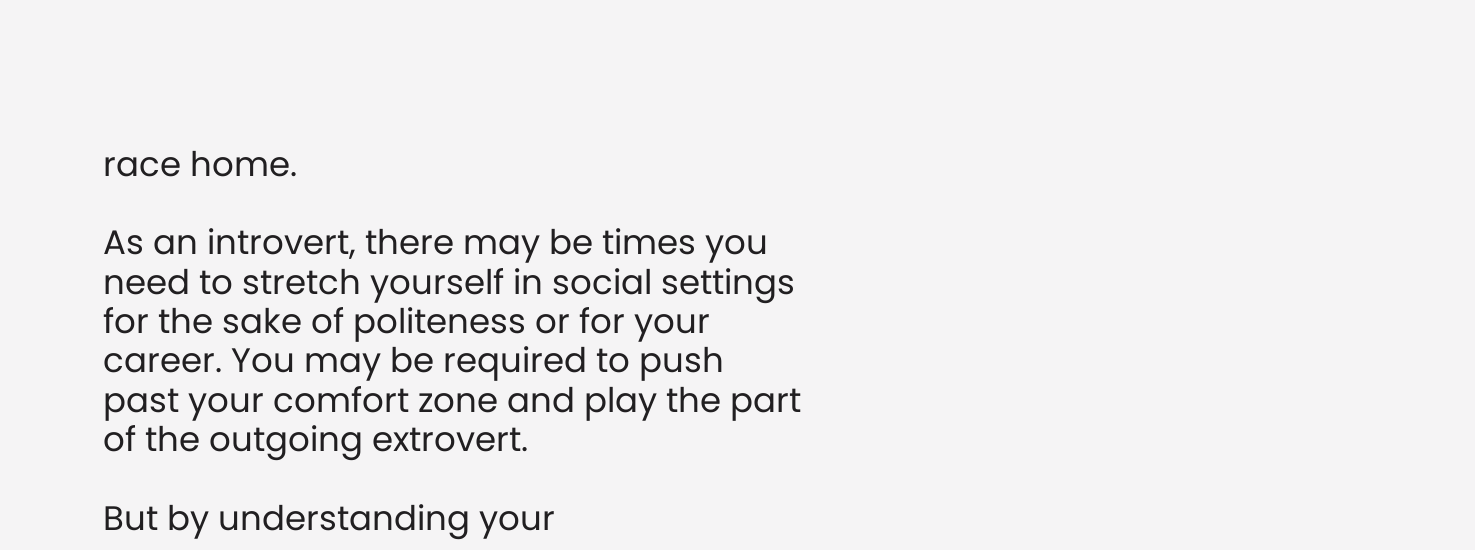race home.

As an introvert, there may be times you need to stretch yourself in social settings for the sake of politeness or for your career. You may be required to push past your comfort zone and play the part of the outgoing extrovert.

But by understanding your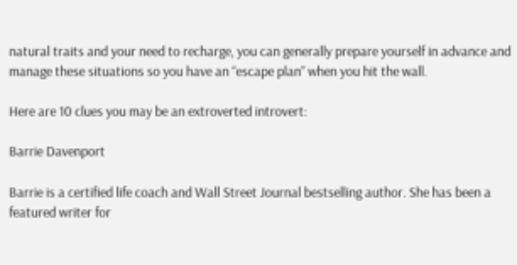natural traits and your need to recharge, you can generally prepare yourself in advance and manage these situations so you have an “escape plan” when you hit the wall.

Here are 10 clues you may be an extroverted introvert:

Barrie Davenport

Barrie is a certified life coach and Wall Street Journal bestselling author. She has been a featured writer for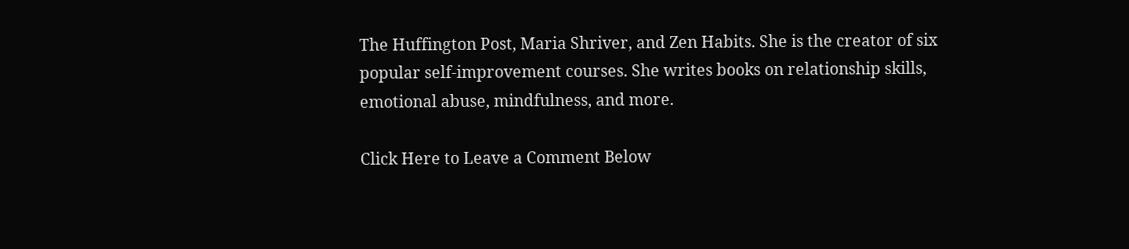The Huffington Post, Maria Shriver, and Zen Habits. She is the creator of six popular self-improvement courses. She writes books on relationship skills, emotional abuse, mindfulness, and more.

Click Here to Leave a Comment Below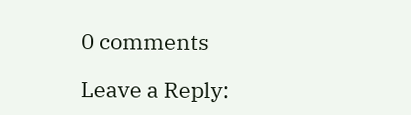0 comments

Leave a Reply: